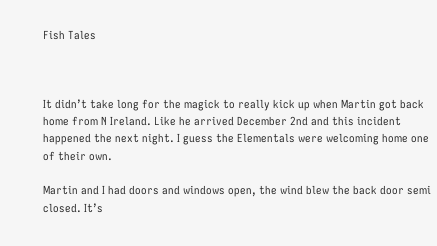Fish Tales



It didn’t take long for the magick to really kick up when Martin got back home from N Ireland. Like he arrived December 2nd and this incident happened the next night. I guess the Elementals were welcoming home one of their own.

Martin and I had doors and windows open, the wind blew the back door semi closed. It’s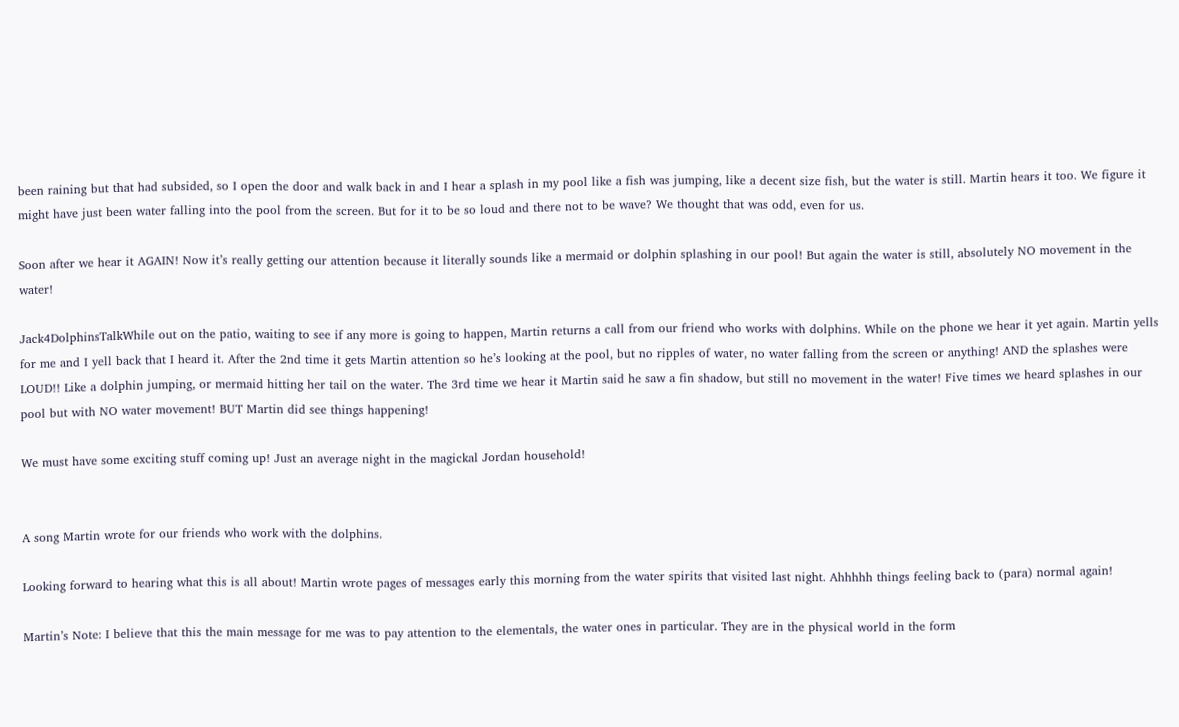been raining but that had subsided, so I open the door and walk back in and I hear a splash in my pool like a fish was jumping, like a decent size fish, but the water is still. Martin hears it too. We figure it might have just been water falling into the pool from the screen. But for it to be so loud and there not to be wave? We thought that was odd, even for us.

Soon after we hear it AGAIN! Now it’s really getting our attention because it literally sounds like a mermaid or dolphin splashing in our pool! But again the water is still, absolutely NO movement in the water!

Jack4DolphinsTalkWhile out on the patio, waiting to see if any more is going to happen, Martin returns a call from our friend who works with dolphins. While on the phone we hear it yet again. Martin yells for me and I yell back that I heard it. After the 2nd time it gets Martin attention so he’s looking at the pool, but no ripples of water, no water falling from the screen or anything! AND the splashes were LOUD!! Like a dolphin jumping, or mermaid hitting her tail on the water. The 3rd time we hear it Martin said he saw a fin shadow, but still no movement in the water! Five times we heard splashes in our pool but with NO water movement! BUT Martin did see things happening!

We must have some exciting stuff coming up! Just an average night in the magickal Jordan household!


A song Martin wrote for our friends who work with the dolphins.

Looking forward to hearing what this is all about! Martin wrote pages of messages early this morning from the water spirits that visited last night. Ahhhhh things feeling back to (para) normal again!

Martin’s Note: I believe that this the main message for me was to pay attention to the elementals, the water ones in particular. They are in the physical world in the form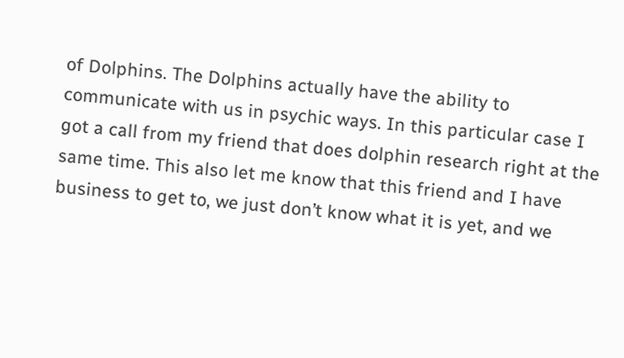of Dolphins. The Dolphins actually have the ability to communicate with us in psychic ways. In this particular case I got a call from my friend that does dolphin research right at the same time. This also let me know that this friend and I have business to get to, we just don’t know what it is yet, and we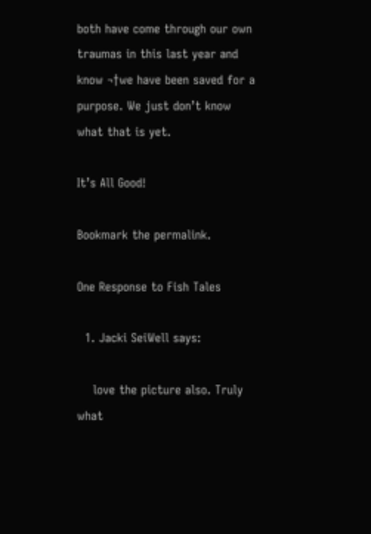both have come through our own traumas in this last year and know ¬†we have been saved for a purpose. We just don’t know what that is yet.

It’s All Good!

Bookmark the permalink.

One Response to Fish Tales

  1. Jacki SeiWell says:

    love the picture also. Truly what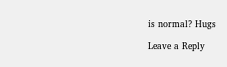is normal? Hugs

Leave a Reply